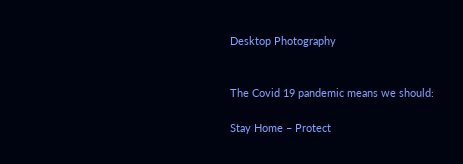Desktop Photography


The Covid 19 pandemic means we should:

Stay Home – Protect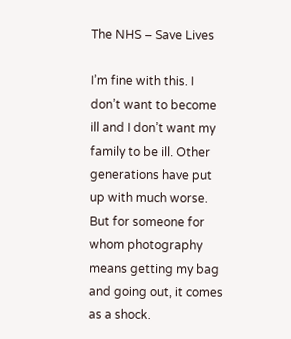The NHS – Save Lives

I’m fine with this. I don’t want to become ill and I don’t want my family to be ill. Other generations have put up with much worse. But for someone for whom photography means getting my bag and going out, it comes as a shock.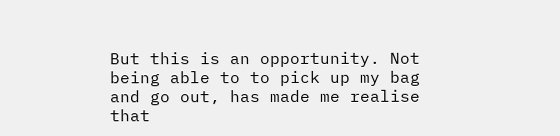But this is an opportunity. Not being able to to pick up my bag and go out, has made me realise that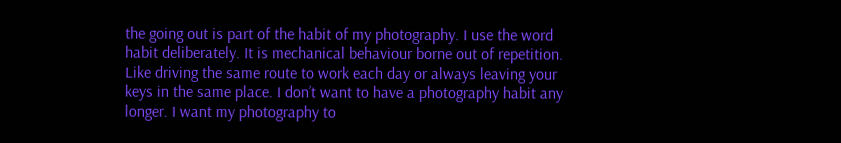the going out is part of the habit of my photography. I use the word habit deliberately. It is mechanical behaviour borne out of repetition. Like driving the same route to work each day or always leaving your keys in the same place. I don’t want to have a photography habit any longer. I want my photography to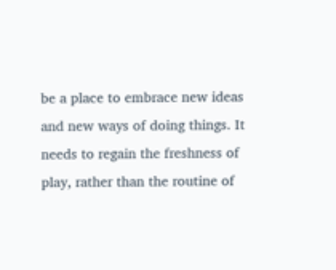be a place to embrace new ideas and new ways of doing things. It needs to regain the freshness of play, rather than the routine of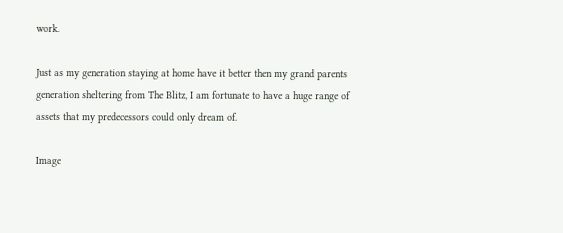work.

Just as my generation staying at home have it better then my grand parents generation sheltering from The Blitz, I am fortunate to have a huge range of assets that my predecessors could only dream of.

Image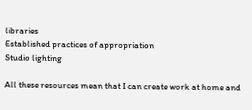libraries
Established practices of appropriation
Studio lighting

All these resources mean that I can create work at home and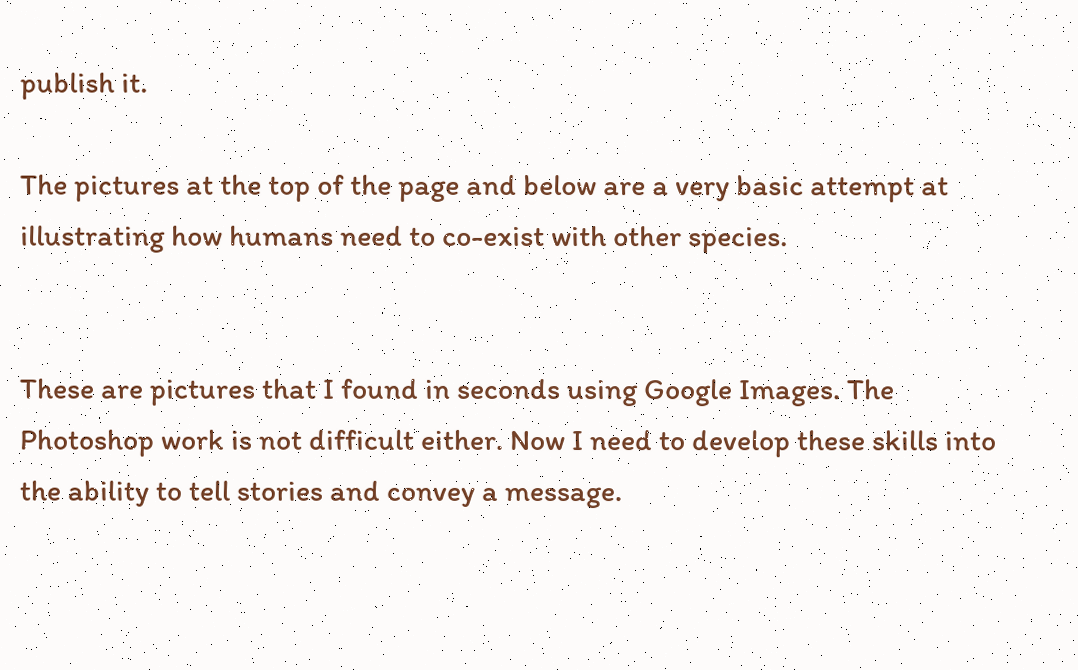publish it.

The pictures at the top of the page and below are a very basic attempt at illustrating how humans need to co-exist with other species.


These are pictures that I found in seconds using Google Images. The Photoshop work is not difficult either. Now I need to develop these skills into the ability to tell stories and convey a message.